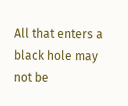All that enters a black hole may not be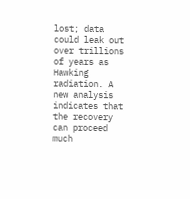lost; data could leak out over trillions of years as Hawking radiation. A new analysis indicates that the recovery can proceed much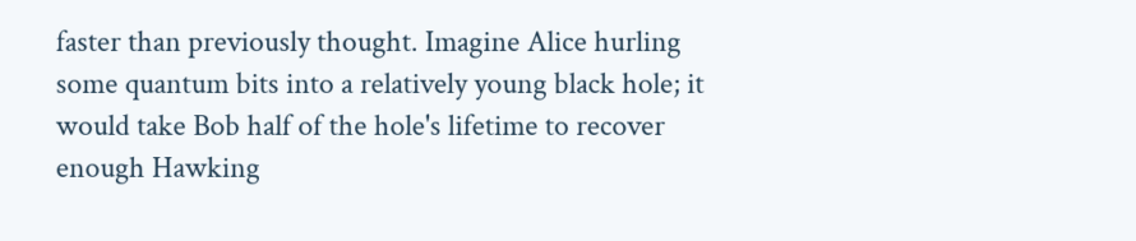faster than previously thought. Imagine Alice hurling some quantum bits into a relatively young black hole; it would take Bob half of the hole's lifetime to recover enough Hawking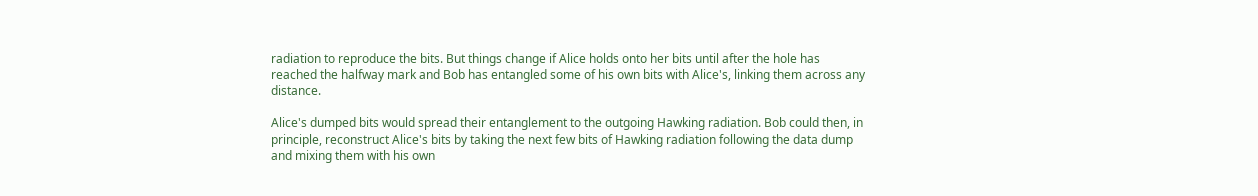radiation to reproduce the bits. But things change if Alice holds onto her bits until after the hole has reached the halfway mark and Bob has entangled some of his own bits with Alice's, linking them across any distance.

Alice's dumped bits would spread their entanglement to the outgoing Hawking radiation. Bob could then, in principle, reconstruct Alice's bits by taking the next few bits of Hawking radiation following the data dump and mixing them with his own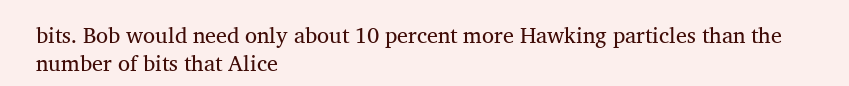bits. Bob would need only about 10 percent more Hawking particles than the number of bits that Alice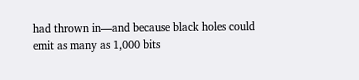had thrown in—and because black holes could emit as many as 1,000 bits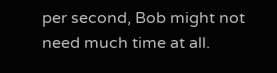per second, Bob might not need much time at all.